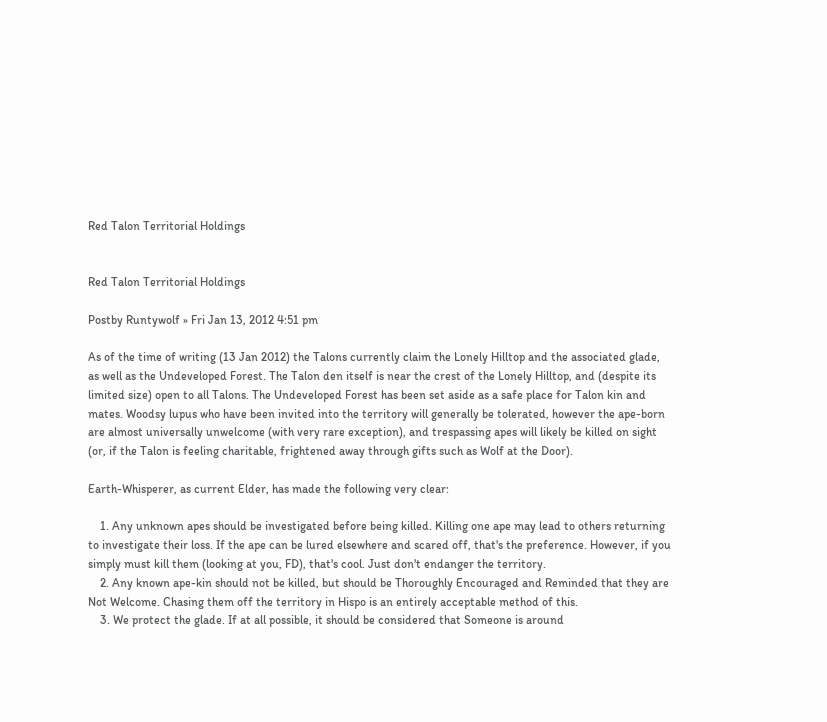Red Talon Territorial Holdings


Red Talon Territorial Holdings

Postby Runtywolf » Fri Jan 13, 2012 4:51 pm

As of the time of writing (13 Jan 2012) the Talons currently claim the Lonely Hilltop and the associated glade, as well as the Undeveloped Forest. The Talon den itself is near the crest of the Lonely Hilltop, and (despite its limited size) open to all Talons. The Undeveloped Forest has been set aside as a safe place for Talon kin and mates. Woodsy lupus who have been invited into the territory will generally be tolerated, however the ape-born are almost universally unwelcome (with very rare exception), and trespassing apes will likely be killed on sight (or, if the Talon is feeling charitable, frightened away through gifts such as Wolf at the Door).

Earth-Whisperer, as current Elder, has made the following very clear:

    1. Any unknown apes should be investigated before being killed. Killing one ape may lead to others returning to investigate their loss. If the ape can be lured elsewhere and scared off, that's the preference. However, if you simply must kill them (looking at you, FD), that's cool. Just don't endanger the territory.
    2. Any known ape-kin should not be killed, but should be Thoroughly Encouraged and Reminded that they are Not Welcome. Chasing them off the territory in Hispo is an entirely acceptable method of this.
    3. We protect the glade. If at all possible, it should be considered that Someone is around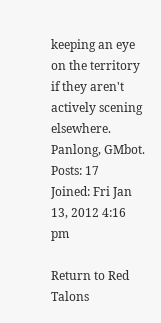keeping an eye on the territory if they aren't actively scening elsewhere.
Panlong, GMbot.
Posts: 17
Joined: Fri Jan 13, 2012 4:16 pm

Return to Red Talons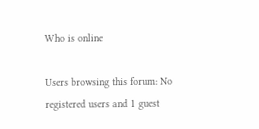Who is online

Users browsing this forum: No registered users and 1 guest